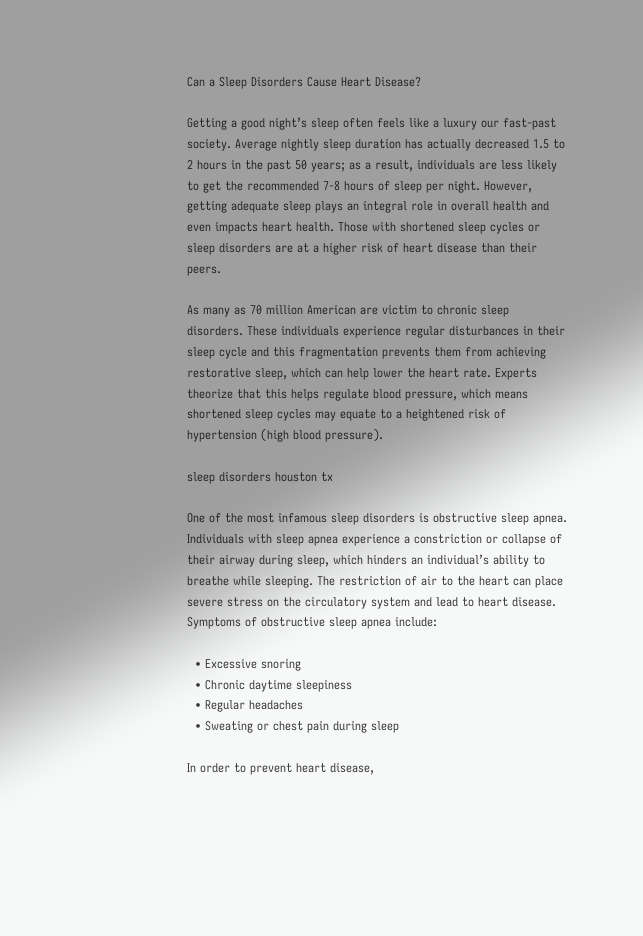Can a Sleep Disorders Cause Heart Disease?

Getting a good night’s sleep often feels like a luxury our fast-past society. Average nightly sleep duration has actually decreased 1.5 to 2 hours in the past 50 years; as a result, individuals are less likely to get the recommended 7-8 hours of sleep per night. However, getting adequate sleep plays an integral role in overall health and even impacts heart health. Those with shortened sleep cycles or sleep disorders are at a higher risk of heart disease than their peers.

As many as 70 million American are victim to chronic sleep disorders. These individuals experience regular disturbances in their sleep cycle and this fragmentation prevents them from achieving restorative sleep, which can help lower the heart rate. Experts theorize that this helps regulate blood pressure, which means shortened sleep cycles may equate to a heightened risk of hypertension (high blood pressure).

sleep disorders houston tx

One of the most infamous sleep disorders is obstructive sleep apnea. Individuals with sleep apnea experience a constriction or collapse of their airway during sleep, which hinders an individual’s ability to breathe while sleeping. The restriction of air to the heart can place severe stress on the circulatory system and lead to heart disease. Symptoms of obstructive sleep apnea include:

  • Excessive snoring
  • Chronic daytime sleepiness
  • Regular headaches
  • Sweating or chest pain during sleep

In order to prevent heart disease,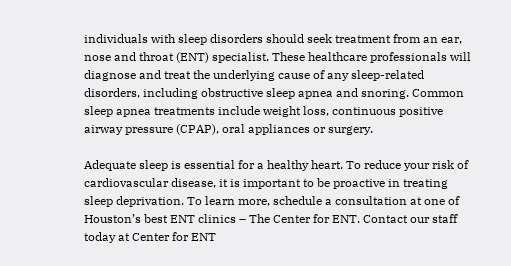individuals with sleep disorders should seek treatment from an ear, nose and throat (ENT) specialist. These healthcare professionals will diagnose and treat the underlying cause of any sleep-related disorders, including obstructive sleep apnea and snoring. Common sleep apnea treatments include weight loss, continuous positive airway pressure (CPAP), oral appliances or surgery.

Adequate sleep is essential for a healthy heart. To reduce your risk of cardiovascular disease, it is important to be proactive in treating sleep deprivation. To learn more, schedule a consultation at one of Houston’s best ENT clinics – The Center for ENT. Contact our staff today at Center for ENT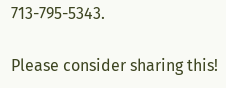713-795-5343.

Please consider sharing this!